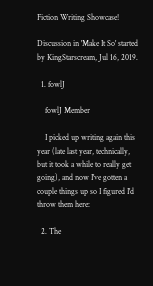Fiction Writing Showcase!

Discussion in 'Make It So' started by KingStarscream, Jul 16, 2019.

  1. fowlJ

    fowlJ Member

    I picked up writing again this year (late last year, technically, but it took a while to really get going), and now I've gotten a couple things up so I figured I'd throw them here:

  2. The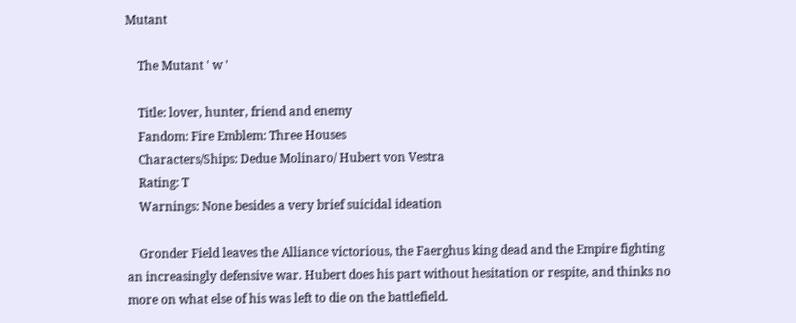Mutant

    The Mutant ' w '

    Title: lover, hunter, friend and enemy
    Fandom: Fire Emblem: Three Houses
    Characters/Ships: Dedue Molinaro/ Hubert von Vestra
    Rating: T
    Warnings: None besides a very brief suicidal ideation

    Gronder Field leaves the Alliance victorious, the Faerghus king dead and the Empire fighting an increasingly defensive war. Hubert does his part without hesitation or respite, and thinks no more on what else of his was left to die on the battlefield.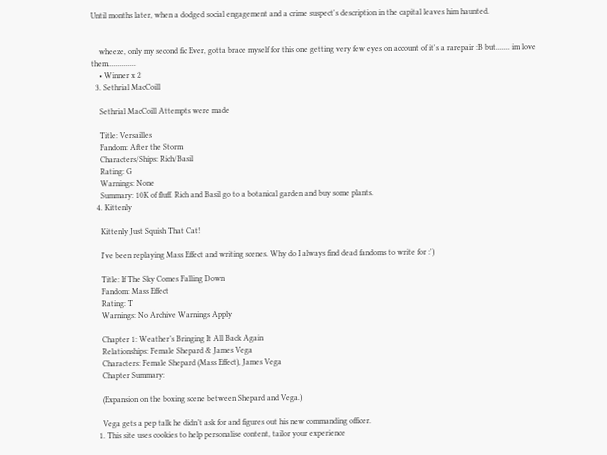Until months later, when a dodged social engagement and a crime suspect's description in the capital leaves him haunted.


    wheeze, only my second fic Ever, gotta brace myself for this one getting very few eyes on account of it's a rarepair :B but....... im love them..............
    • Winner x 2
  3. Sethrial MacCoill

    Sethrial MacCoill Attempts were made

    Title: Versailles
    Fandom: After the Storm
    Characters/Ships: Rich/Basil
    Rating: G
    Warnings: None
    Summary: 10K of fluff. Rich and Basil go to a botanical garden and buy some plants.
  4. Kittenly

    Kittenly Just Squish That Cat!

    I've been replaying Mass Effect and writing scenes. Why do I always find dead fandoms to write for :')

    Title: If The Sky Comes Falling Down
    Fandom: Mass Effect
    Rating: T
    Warnings: No Archive Warnings Apply

    Chapter 1: Weather’s Bringing It All Back Again
    Relationships: Female Shepard & James Vega
    Characters: Female Shepard (Mass Effect), James Vega
    Chapter Summary:

    (Expansion on the boxing scene between Shepard and Vega.)

    Vega gets a pep talk he didn’t ask for and figures out his new commanding officer.
  1. This site uses cookies to help personalise content, tailor your experience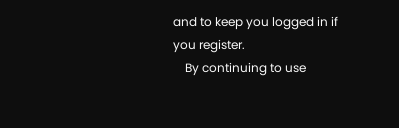and to keep you logged in if you register.
    By continuing to use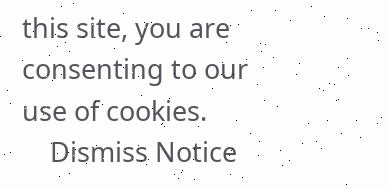this site, you are consenting to our use of cookies.
    Dismiss Notice